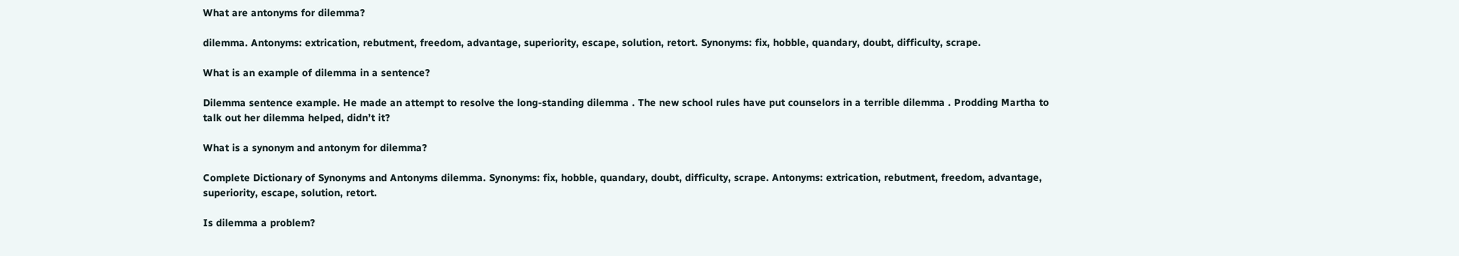What are antonyms for dilemma?

dilemma. Antonyms: extrication, rebutment, freedom, advantage, superiority, escape, solution, retort. Synonyms: fix, hobble, quandary, doubt, difficulty, scrape.

What is an example of dilemma in a sentence?

Dilemma sentence example. He made an attempt to resolve the long-standing dilemma . The new school rules have put counselors in a terrible dilemma . Prodding Martha to talk out her dilemma helped, didn’t it?

What is a synonym and antonym for dilemma?

Complete Dictionary of Synonyms and Antonyms dilemma. Synonyms: fix, hobble, quandary, doubt, difficulty, scrape. Antonyms: extrication, rebutment, freedom, advantage, superiority, escape, solution, retort.

Is dilemma a problem?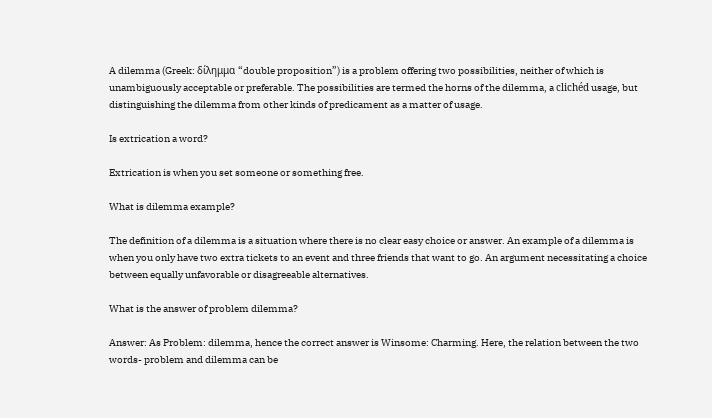A dilemma (Greek: δίλημμα “double proposition”) is a problem offering two possibilities, neither of which is unambiguously acceptable or preferable. The possibilities are termed the horns of the dilemma, a clichéd usage, but distinguishing the dilemma from other kinds of predicament as a matter of usage.

Is extrication a word?

Extrication is when you set someone or something free.

What is dilemma example?

The definition of a dilemma is a situation where there is no clear easy choice or answer. An example of a dilemma is when you only have two extra tickets to an event and three friends that want to go. An argument necessitating a choice between equally unfavorable or disagreeable alternatives.

What is the answer of problem dilemma?

Answer: As Problem: dilemma, hence the correct answer is Winsome: Charming. Here, the relation between the two words- problem and dilemma can be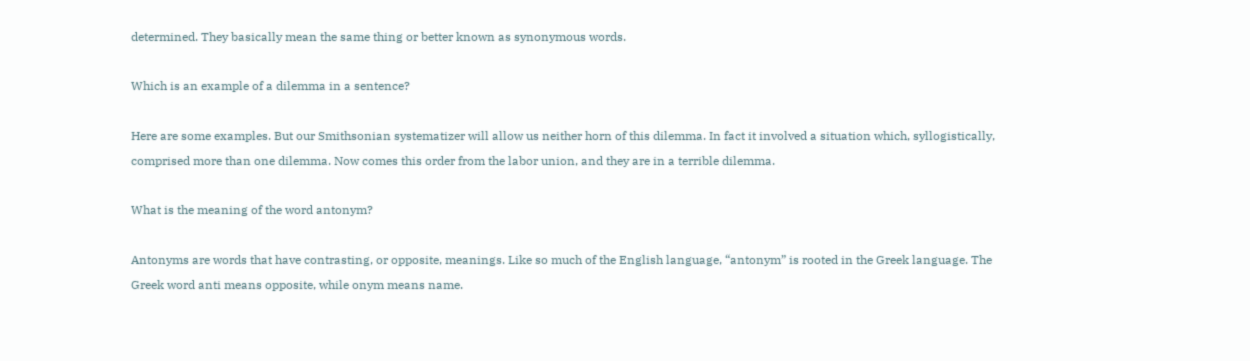determined. They basically mean the same thing or better known as synonymous words.

Which is an example of a dilemma in a sentence?

Here are some examples. But our Smithsonian systematizer will allow us neither horn of this dilemma. In fact it involved a situation which, syllogistically, comprised more than one dilemma. Now comes this order from the labor union, and they are in a terrible dilemma.

What is the meaning of the word antonym?

Antonyms are words that have contrasting, or opposite, meanings. Like so much of the English language, “antonym” is rooted in the Greek language. The Greek word anti means opposite, while onym means name.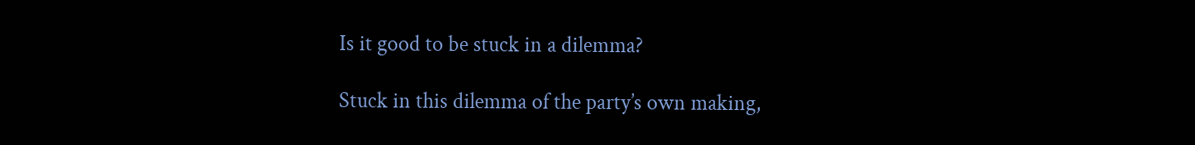Is it good to be stuck in a dilemma?

Stuck in this dilemma of the party’s own making,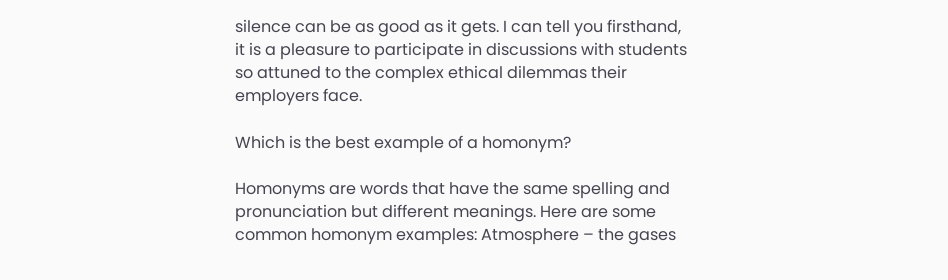silence can be as good as it gets. I can tell you firsthand, it is a pleasure to participate in discussions with students so attuned to the complex ethical dilemmas their employers face.

Which is the best example of a homonym?

Homonyms are words that have the same spelling and pronunciation but different meanings. Here are some common homonym examples: Atmosphere – the gases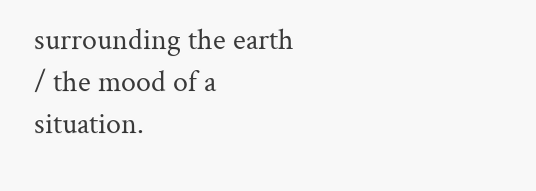surrounding the earth / the mood of a situation.